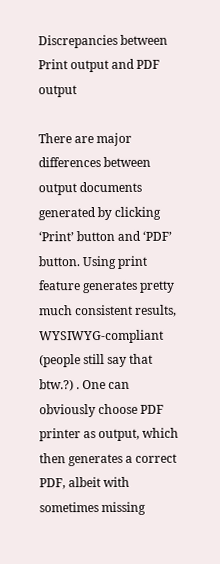Discrepancies between Print output and PDF output

There are major differences between output documents generated by clicking ‘Print’ button and ‘PDF’ button. Using print feature generates pretty much consistent results, WYSIWYG-compliant (people still say that btw.?) . One can obviously choose PDF printer as output, which then generates a correct PDF, albeit with sometimes missing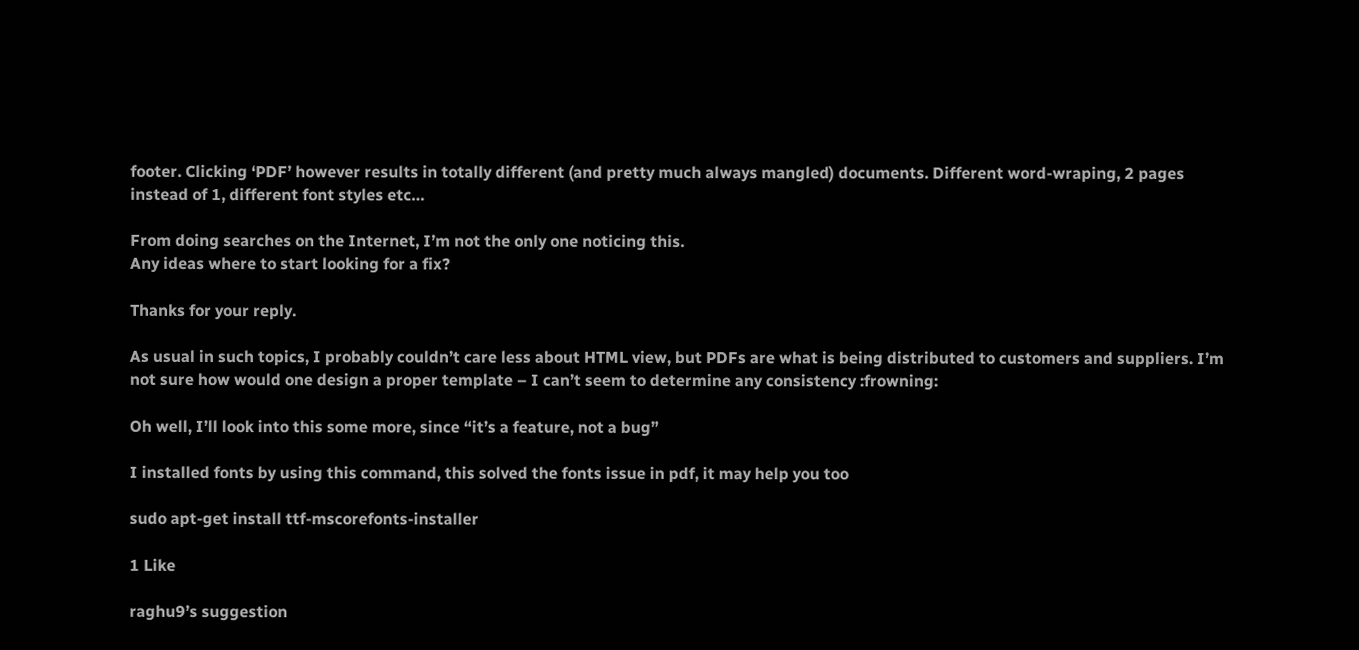footer. Clicking ‘PDF’ however results in totally different (and pretty much always mangled) documents. Different word-wraping, 2 pages instead of 1, different font styles etc…

From doing searches on the Internet, I’m not the only one noticing this.
Any ideas where to start looking for a fix?

Thanks for your reply.

As usual in such topics, I probably couldn’t care less about HTML view, but PDFs are what is being distributed to customers and suppliers. I’m not sure how would one design a proper template – I can’t seem to determine any consistency :frowning:

Oh well, I’ll look into this some more, since “it’s a feature, not a bug”

I installed fonts by using this command, this solved the fonts issue in pdf, it may help you too

sudo apt-get install ttf-mscorefonts-installer

1 Like

raghu9’s suggestion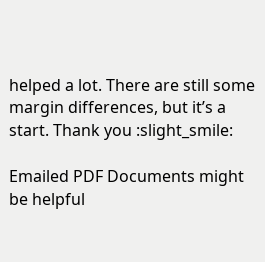helped a lot. There are still some margin differences, but it’s a start. Thank you :slight_smile:

Emailed PDF Documents might be helpful